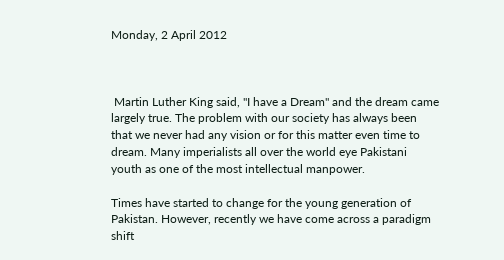Monday, 2 April 2012



 Martin Luther King said, "I have a Dream" and the dream came largely true. The problem with our society has always been that we never had any vision or for this matter even time to dream. Many imperialists all over the world eye Pakistani youth as one of the most intellectual manpower.

Times have started to change for the young generation of Pakistan. However, recently we have come across a paradigm shift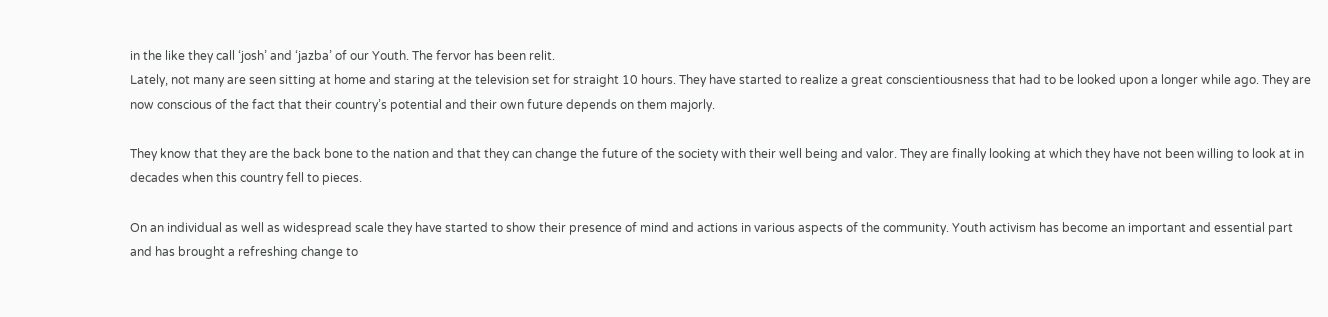in the like they call ‘josh’ and ‘jazba’ of our Youth. The fervor has been relit.
Lately, not many are seen sitting at home and staring at the television set for straight 10 hours. They have started to realize a great conscientiousness that had to be looked upon a longer while ago. They are now conscious of the fact that their country’s potential and their own future depends on them majorly.

They know that they are the back bone to the nation and that they can change the future of the society with their well being and valor. They are finally looking at which they have not been willing to look at in decades when this country fell to pieces.

On an individual as well as widespread scale they have started to show their presence of mind and actions in various aspects of the community. Youth activism has become an important and essential part and has brought a refreshing change to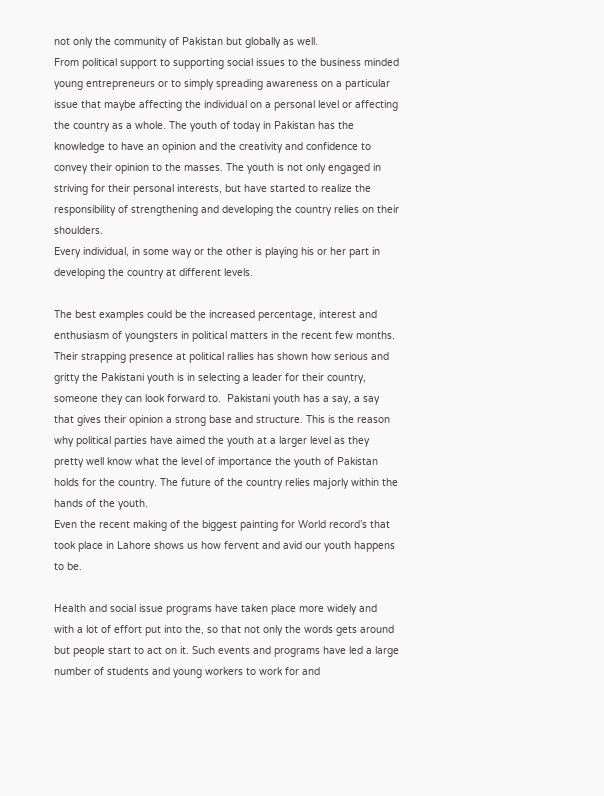not only the community of Pakistan but globally as well.
From political support to supporting social issues to the business minded young entrepreneurs or to simply spreading awareness on a particular issue that maybe affecting the individual on a personal level or affecting the country as a whole. The youth of today in Pakistan has the knowledge to have an opinion and the creativity and confidence to convey their opinion to the masses. The youth is not only engaged in striving for their personal interests, but have started to realize the responsibility of strengthening and developing the country relies on their shoulders.
Every individual, in some way or the other is playing his or her part in developing the country at different levels.

The best examples could be the increased percentage, interest and enthusiasm of youngsters in political matters in the recent few months. Their strapping presence at political rallies has shown how serious and gritty the Pakistani youth is in selecting a leader for their country, someone they can look forward to.  Pakistani youth has a say, a say that gives their opinion a strong base and structure. This is the reason why political parties have aimed the youth at a larger level as they pretty well know what the level of importance the youth of Pakistan holds for the country. The future of the country relies majorly within the hands of the youth.
Even the recent making of the biggest painting for World record’s that took place in Lahore shows us how fervent and avid our youth happens to be.

Health and social issue programs have taken place more widely and with a lot of effort put into the, so that not only the words gets around but people start to act on it. Such events and programs have led a large number of students and young workers to work for and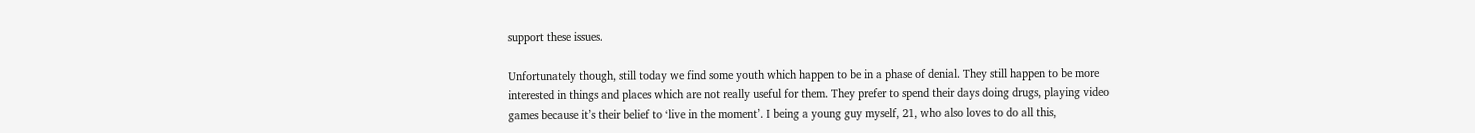support these issues.

Unfortunately though, still today we find some youth which happen to be in a phase of denial. They still happen to be more interested in things and places which are not really useful for them. They prefer to spend their days doing drugs, playing video games because it’s their belief to ‘live in the moment’. I being a young guy myself, 21, who also loves to do all this,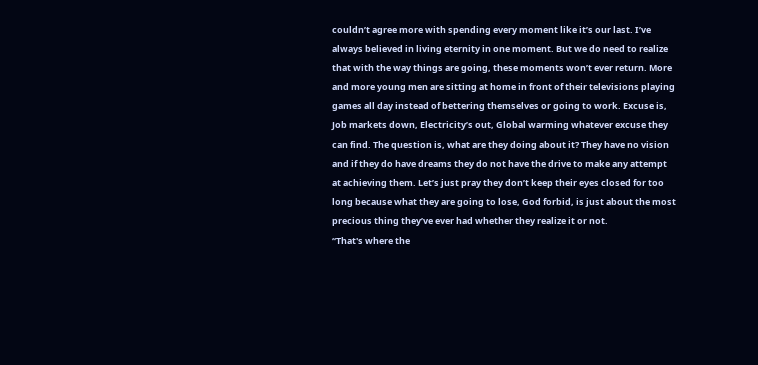couldn’t agree more with spending every moment like it’s our last. I’ve always believed in living eternity in one moment. But we do need to realize that with the way things are going, these moments won’t ever return. More and more young men are sitting at home in front of their televisions playing games all day instead of bettering themselves or going to work. Excuse is, Job markets down, Electricity’s out, Global warming whatever excuse they can find. The question is, what are they doing about it? They have no vision and if they do have dreams they do not have the drive to make any attempt at achieving them. Let’s just pray they don’t keep their eyes closed for too long because what they are going to lose, God forbid, is just about the most precious thing they’ve ever had whether they realize it or not.
“That's where the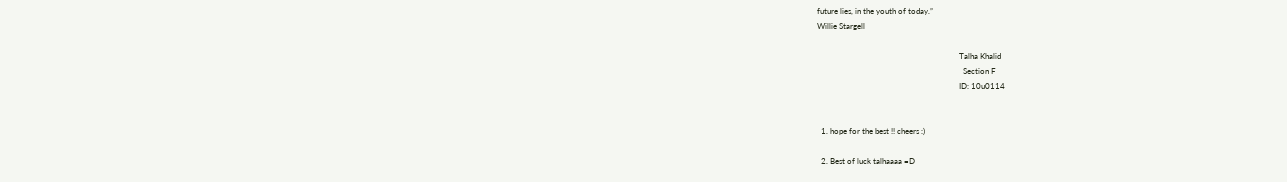future lies, in the youth of today.”
Willie Stargell

                                                                       Talha Khalid
                                                                         Section F
                                                                       ID: 10u0114


  1. hope for the best !! cheers :)

  2. Best of luck talhaaaa =D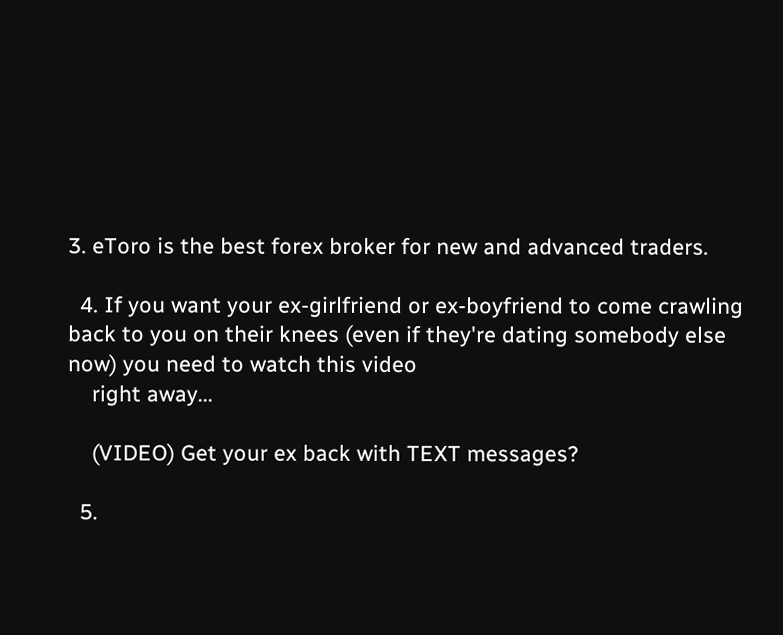3. eToro is the best forex broker for new and advanced traders.

  4. If you want your ex-girlfriend or ex-boyfriend to come crawling back to you on their knees (even if they're dating somebody else now) you need to watch this video
    right away...

    (VIDEO) Get your ex back with TEXT messages?

  5.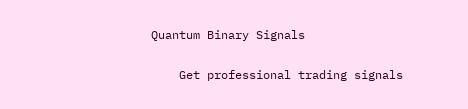Quantum Binary Signals

    Get professional trading signals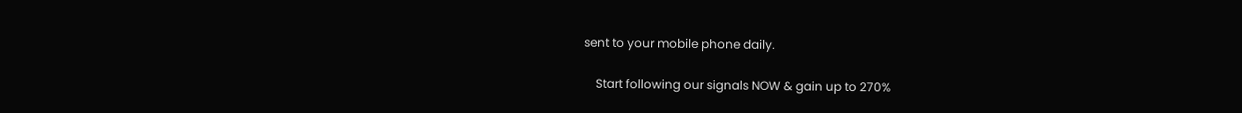sent to your mobile phone daily.

    Start following our signals NOW & gain up to 270%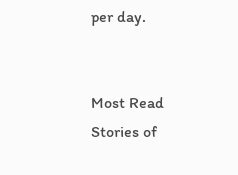per day.


Most Read Stories of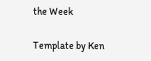the Week

Template by Ken